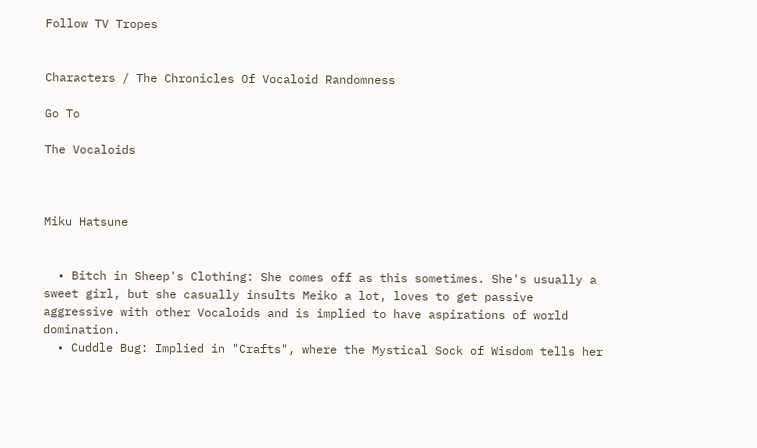Follow TV Tropes


Characters / The Chronicles Of Vocaloid Randomness

Go To

The Vocaloids



Miku Hatsune


  • Bitch in Sheep's Clothing: She comes off as this sometimes. She's usually a sweet girl, but she casually insults Meiko a lot, loves to get passive aggressive with other Vocaloids and is implied to have aspirations of world domination.
  • Cuddle Bug: Implied in "Crafts", where the Mystical Sock of Wisdom tells her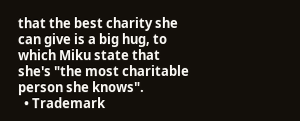that the best charity she can give is a big hug, to which Miku state that she's "the most charitable person she knows".
  • Trademark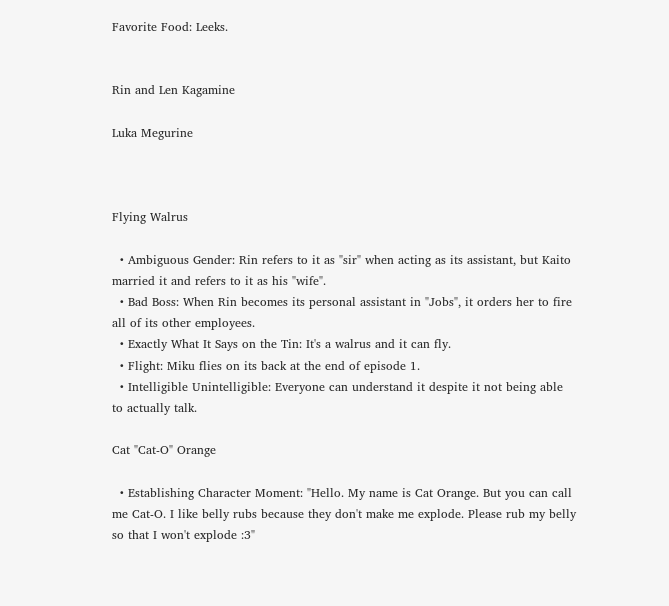Favorite Food: Leeks.


Rin and Len Kagamine

Luka Megurine



Flying Walrus

  • Ambiguous Gender: Rin refers to it as "sir" when acting as its assistant, but Kaito married it and refers to it as his "wife".
  • Bad Boss: When Rin becomes its personal assistant in "Jobs", it orders her to fire all of its other employees.
  • Exactly What It Says on the Tin: It's a walrus and it can fly.
  • Flight: Miku flies on its back at the end of episode 1.
  • Intelligible Unintelligible: Everyone can understand it despite it not being able to actually talk.

Cat "Cat-O" Orange

  • Establishing Character Moment: "Hello. My name is Cat Orange. But you can call me Cat-O. I like belly rubs because they don't make me explode. Please rub my belly so that I won't explode :3"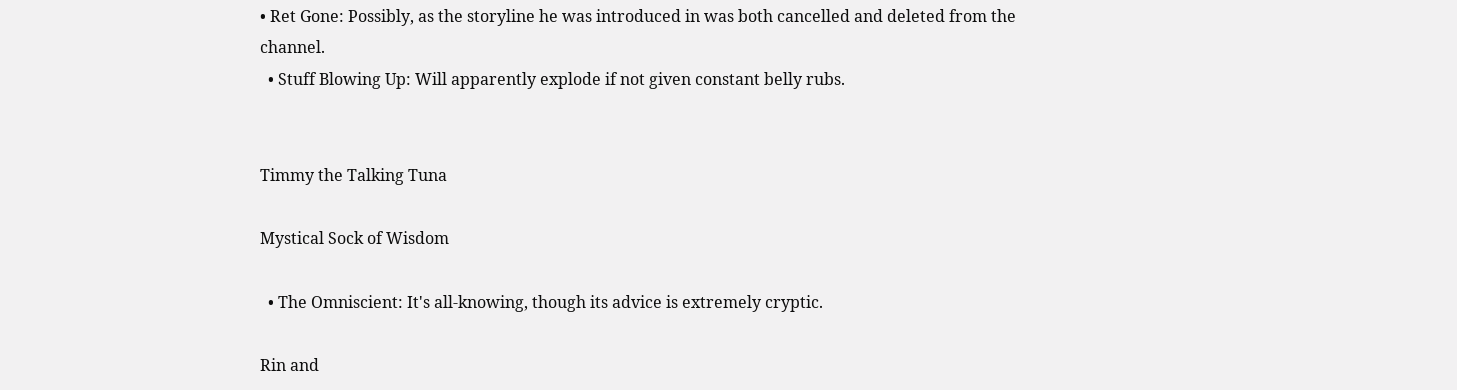• Ret Gone: Possibly, as the storyline he was introduced in was both cancelled and deleted from the channel.
  • Stuff Blowing Up: Will apparently explode if not given constant belly rubs.


Timmy the Talking Tuna

Mystical Sock of Wisdom

  • The Omniscient: It's all-knowing, though its advice is extremely cryptic.

Rin and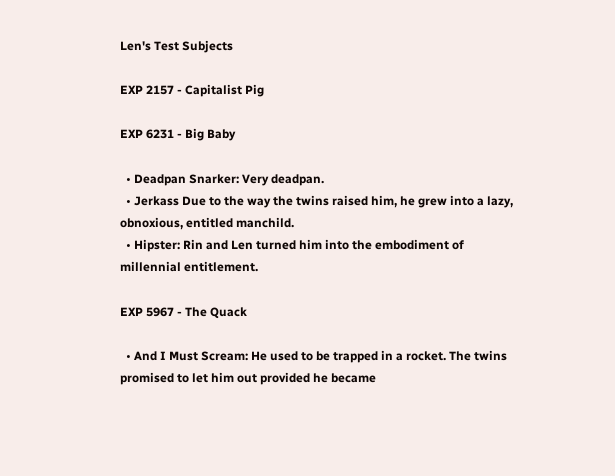Len's Test Subjects

EXP 2157 - Capitalist Pig

EXP 6231 - Big Baby

  • Deadpan Snarker: Very deadpan.
  • Jerkass Due to the way the twins raised him, he grew into a lazy, obnoxious, entitled manchild.
  • Hipster: Rin and Len turned him into the embodiment of millennial entitlement.

EXP 5967 - The Quack

  • And I Must Scream: He used to be trapped in a rocket. The twins promised to let him out provided he became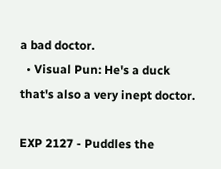a bad doctor.
  • Visual Pun: He's a duck that's also a very inept doctor.

EXP 2127 - Puddles the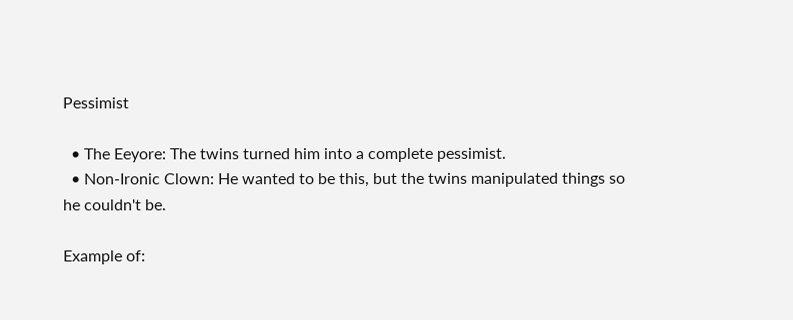Pessimist

  • The Eeyore: The twins turned him into a complete pessimist.
  • Non-Ironic Clown: He wanted to be this, but the twins manipulated things so he couldn't be.

Example of: